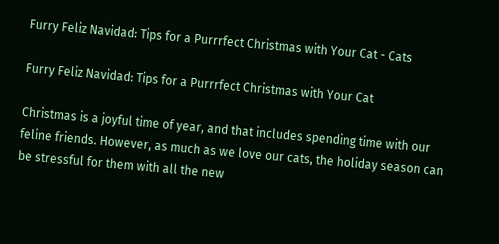Furry Feliz Navidad: Tips for a Purrrfect Christmas with Your Cat - Cats

Furry Feliz Navidad: Tips for a Purrrfect Christmas with Your Cat

Christmas is a joyful time of year, and that includes spending time with our feline friends. However, as much as we love our cats, the holiday season can be stressful for them with all the new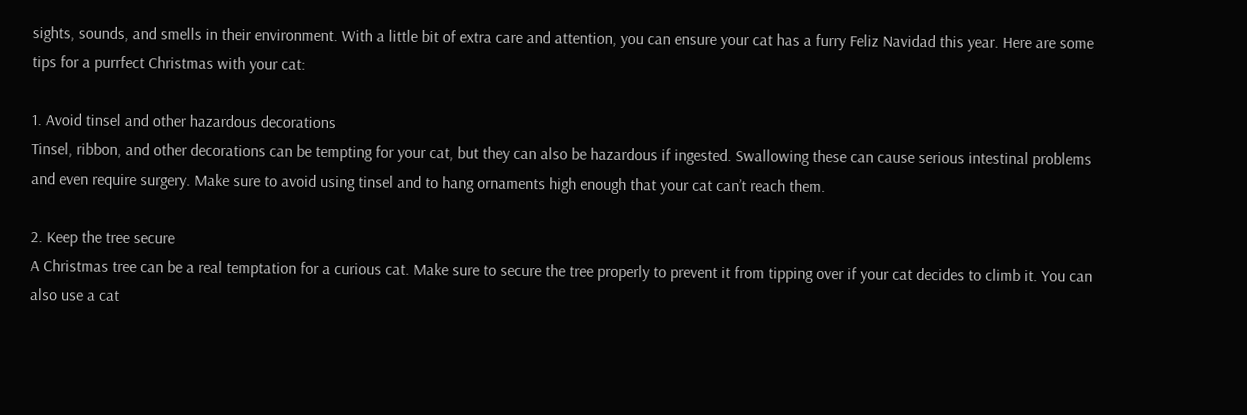sights, sounds, and smells in their environment. With a little bit of extra care and attention, you can ensure your cat has a furry Feliz Navidad this year. Here are some tips for a purrfect Christmas with your cat:

1. Avoid tinsel and other hazardous decorations
Tinsel, ribbon, and other decorations can be tempting for your cat, but they can also be hazardous if ingested. Swallowing these can cause serious intestinal problems and even require surgery. Make sure to avoid using tinsel and to hang ornaments high enough that your cat can’t reach them.

2. Keep the tree secure
A Christmas tree can be a real temptation for a curious cat. Make sure to secure the tree properly to prevent it from tipping over if your cat decides to climb it. You can also use a cat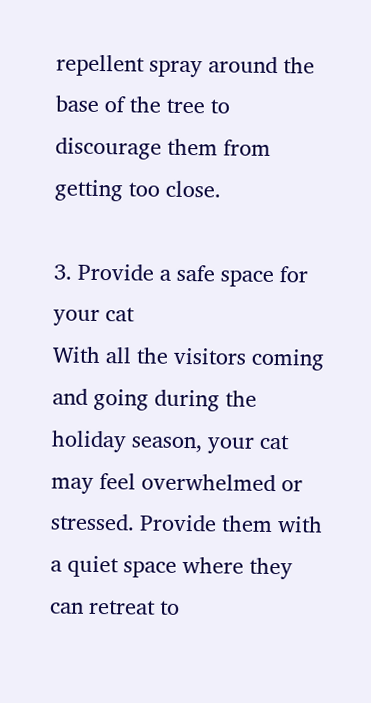repellent spray around the base of the tree to discourage them from getting too close.

3. Provide a safe space for your cat
With all the visitors coming and going during the holiday season, your cat may feel overwhelmed or stressed. Provide them with a quiet space where they can retreat to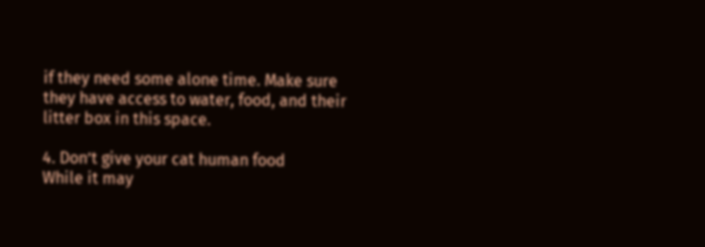if they need some alone time. Make sure they have access to water, food, and their litter box in this space.

4. Don’t give your cat human food
While it may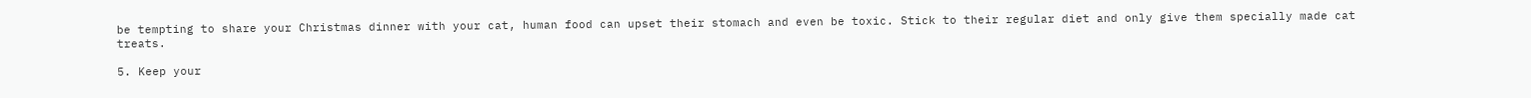be tempting to share your Christmas dinner with your cat, human food can upset their stomach and even be toxic. Stick to their regular diet and only give them specially made cat treats.

5. Keep your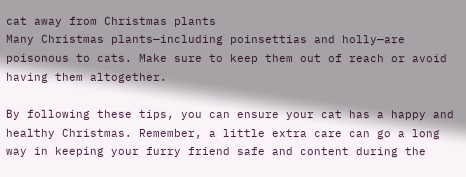cat away from Christmas plants
Many Christmas plants—including poinsettias and holly—are poisonous to cats. Make sure to keep them out of reach or avoid having them altogether.

By following these tips, you can ensure your cat has a happy and healthy Christmas. Remember, a little extra care can go a long way in keeping your furry friend safe and content during the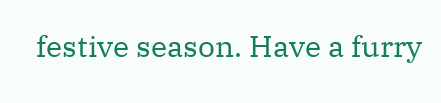festive season. Have a furry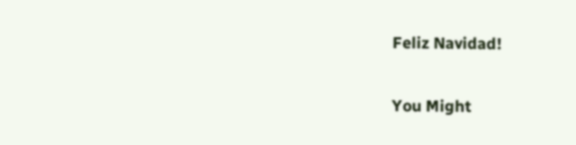Feliz Navidad!

You Might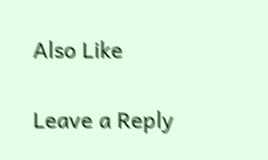Also Like

Leave a Reply